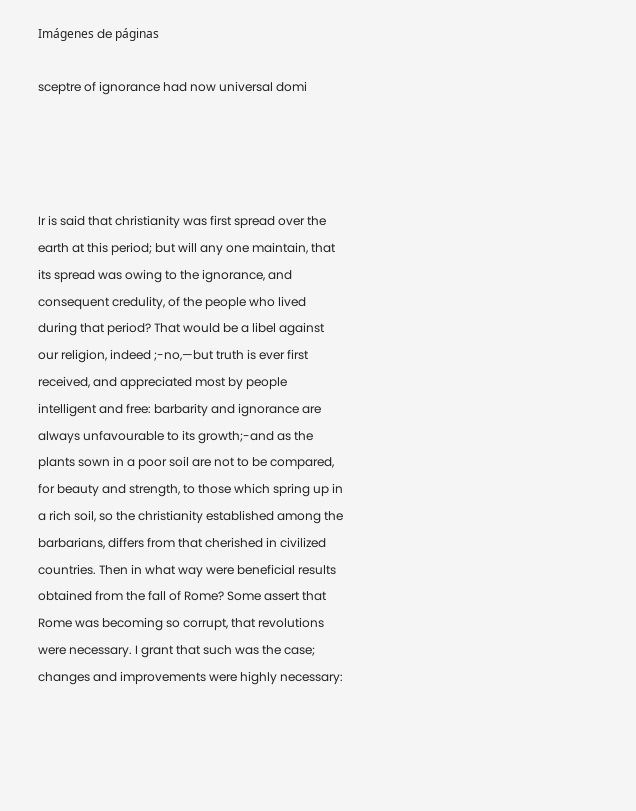Imágenes de páginas

sceptre of ignorance had now universal domi




Ir is said that christianity was first spread over the earth at this period; but will any one maintain, that its spread was owing to the ignorance, and consequent credulity, of the people who lived during that period? That would be a libel against our religion, indeed ;-no,—but truth is ever first received, and appreciated most by people intelligent and free: barbarity and ignorance are always unfavourable to its growth;-and as the plants sown in a poor soil are not to be compared, for beauty and strength, to those which spring up in a rich soil, so the christianity established among the barbarians, differs from that cherished in civilized countries. Then in what way were beneficial results obtained from the fall of Rome? Some assert that Rome was becoming so corrupt, that revolutions were necessary. I grant that such was the case; changes and improvements were highly necessary: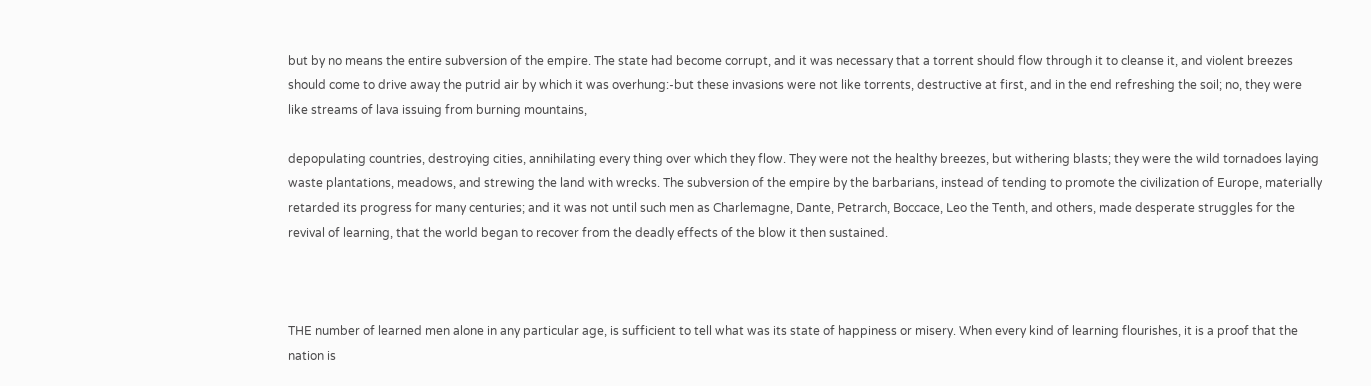but by no means the entire subversion of the empire. The state had become corrupt, and it was necessary that a torrent should flow through it to cleanse it, and violent breezes should come to drive away the putrid air by which it was overhung:-but these invasions were not like torrents, destructive at first, and in the end refreshing the soil; no, they were like streams of lava issuing from burning mountains,

depopulating countries, destroying cities, annihilating every thing over which they flow. They were not the healthy breezes, but withering blasts; they were the wild tornadoes laying waste plantations, meadows, and strewing the land with wrecks. The subversion of the empire by the barbarians, instead of tending to promote the civilization of Europe, materially retarded its progress for many centuries; and it was not until such men as Charlemagne, Dante, Petrarch, Boccace, Leo the Tenth, and others, made desperate struggles for the revival of learning, that the world began to recover from the deadly effects of the blow it then sustained.



THE number of learned men alone in any particular age, is sufficient to tell what was its state of happiness or misery. When every kind of learning flourishes, it is a proof that the nation is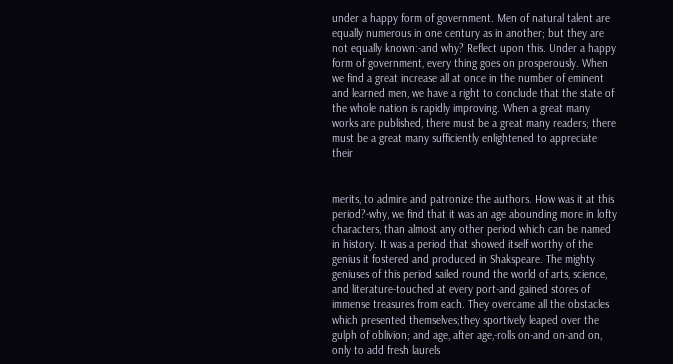under a happy form of government. Men of natural talent are equally numerous in one century as in another; but they are not equally known:-and why? Reflect upon this. Under a happy form of government, every thing goes on prosperously. When we find a great increase all at once in the number of eminent and learned men, we have a right to conclude that the state of the whole nation is rapidly improving. When a great many works are published, there must be a great many readers; there must be a great many sufficiently enlightened to appreciate their


merits, to admire and patronize the authors. How was it at this period?-why, we find that it was an age abounding more in lofty characters, than almost any other period which can be named in history. It was a period that showed itself worthy of the genius it fostered and produced in Shakspeare. The mighty geniuses of this period sailed round the world of arts, science, and literature-touched at every port-and gained stores of immense treasures from each. They overcame all the obstacles which presented themselves;they sportively leaped over the gulph of oblivion; and age, after age,-rolls on-and on-and on, only to add fresh laurels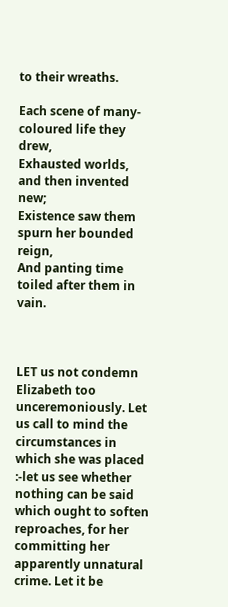to their wreaths.

Each scene of many-coloured life they drew,
Exhausted worlds, and then invented new;
Existence saw them spurn her bounded reign,
And panting time toiled after them in vain.



LET us not condemn Elizabeth too unceremoniously. Let us call to mind the circumstances in which she was placed :-let us see whether nothing can be said which ought to soften reproaches, for her committing her apparently unnatural crime. Let it be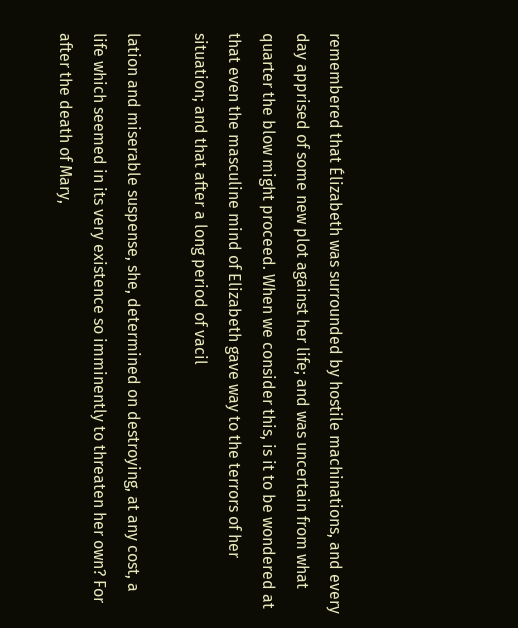remembered that Élizabeth was surrounded by hostile machinations, and every day apprised of some new plot against her life; and was uncertain from what quarter the blow might proceed. When we consider this, is it to be wondered at that even the masculine mind of Elizabeth gave way to the terrors of her situation; and that after a long period of vacil

lation and miserable suspense, she, determined on destroying, at any cost, a life which seemed in its very existence so imminently to threaten her own? For after the death of Mary,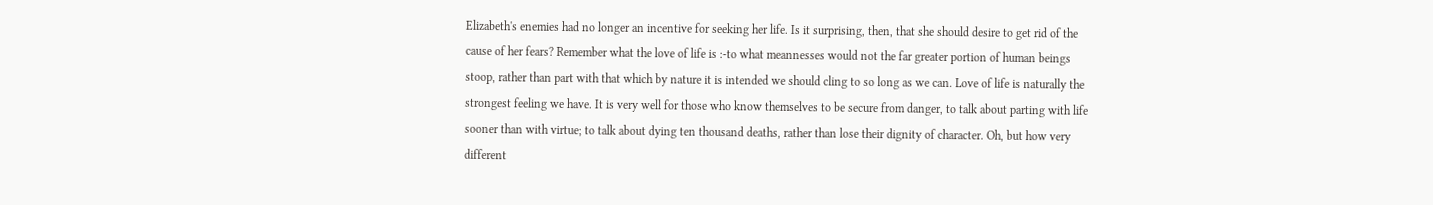Elizabeth's enemies had no longer an incentive for seeking her life. Is it surprising, then, that she should desire to get rid of the cause of her fears? Remember what the love of life is :-to what meannesses would not the far greater portion of human beings stoop, rather than part with that which by nature it is intended we should cling to so long as we can. Love of life is naturally the strongest feeling we have. It is very well for those who know themselves to be secure from danger, to talk about parting with life sooner than with virtue; to talk about dying ten thousand deaths, rather than lose their dignity of character. Oh, but how very different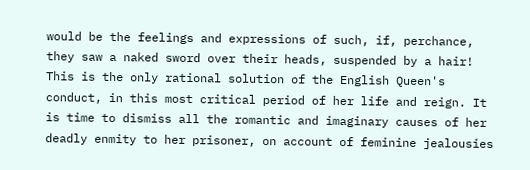would be the feelings and expressions of such, if, perchance, they saw a naked sword over their heads, suspended by a hair! This is the only rational solution of the English Queen's conduct, in this most critical period of her life and reign. It is time to dismiss all the romantic and imaginary causes of her deadly enmity to her prisoner, on account of feminine jealousies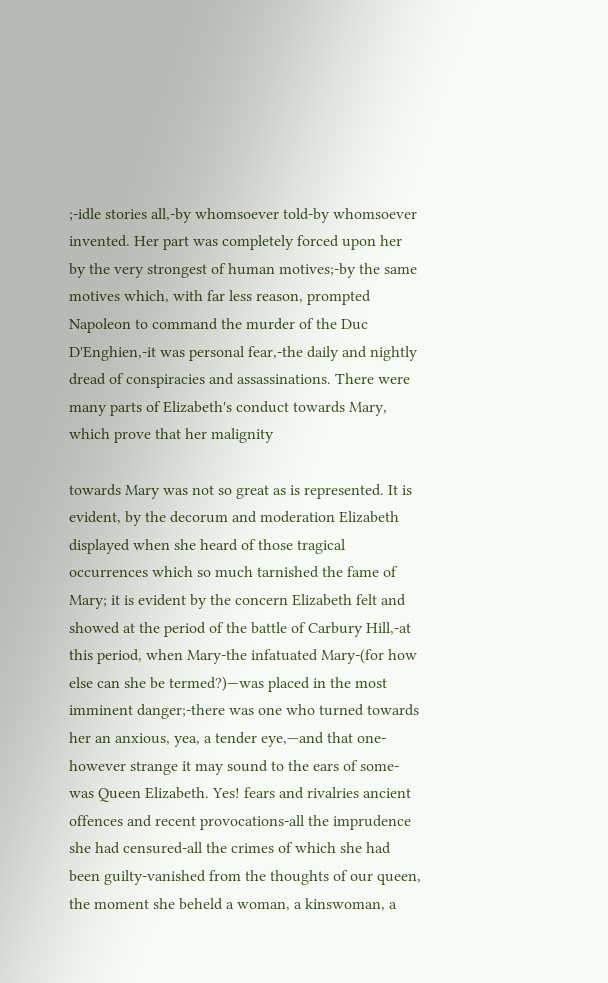;-idle stories all,-by whomsoever told-by whomsoever invented. Her part was completely forced upon her by the very strongest of human motives;-by the same motives which, with far less reason, prompted Napoleon to command the murder of the Duc D'Enghien,-it was personal fear,-the daily and nightly dread of conspiracies and assassinations. There were many parts of Elizabeth's conduct towards Mary, which prove that her malignity

towards Mary was not so great as is represented. It is evident, by the decorum and moderation Elizabeth displayed when she heard of those tragical occurrences which so much tarnished the fame of Mary; it is evident by the concern Elizabeth felt and showed at the period of the battle of Carbury Hill,-at this period, when Mary-the infatuated Mary-(for how else can she be termed?)—was placed in the most imminent danger;-there was one who turned towards her an anxious, yea, a tender eye,—and that one-however strange it may sound to the ears of some-was Queen Elizabeth. Yes! fears and rivalries ancient offences and recent provocations-all the imprudence she had censured-all the crimes of which she had been guilty-vanished from the thoughts of our queen, the moment she beheld a woman, a kinswoman, a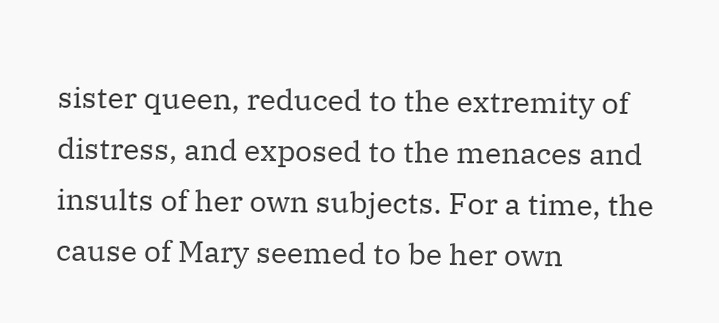sister queen, reduced to the extremity of distress, and exposed to the menaces and insults of her own subjects. For a time, the cause of Mary seemed to be her own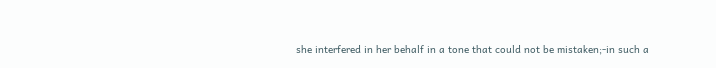she interfered in her behalf in a tone that could not be mistaken;-in such a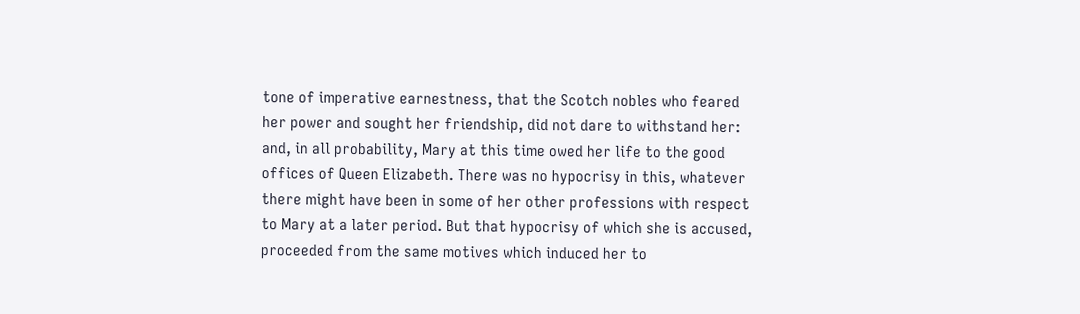tone of imperative earnestness, that the Scotch nobles who feared her power and sought her friendship, did not dare to withstand her: and, in all probability, Mary at this time owed her life to the good offices of Queen Elizabeth. There was no hypocrisy in this, whatever there might have been in some of her other professions with respect to Mary at a later period. But that hypocrisy of which she is accused, proceeded from the same motives which induced her to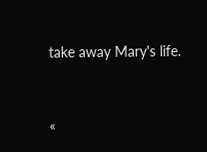take away Mary's life.


«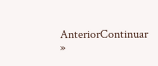AnteriorContinuar »